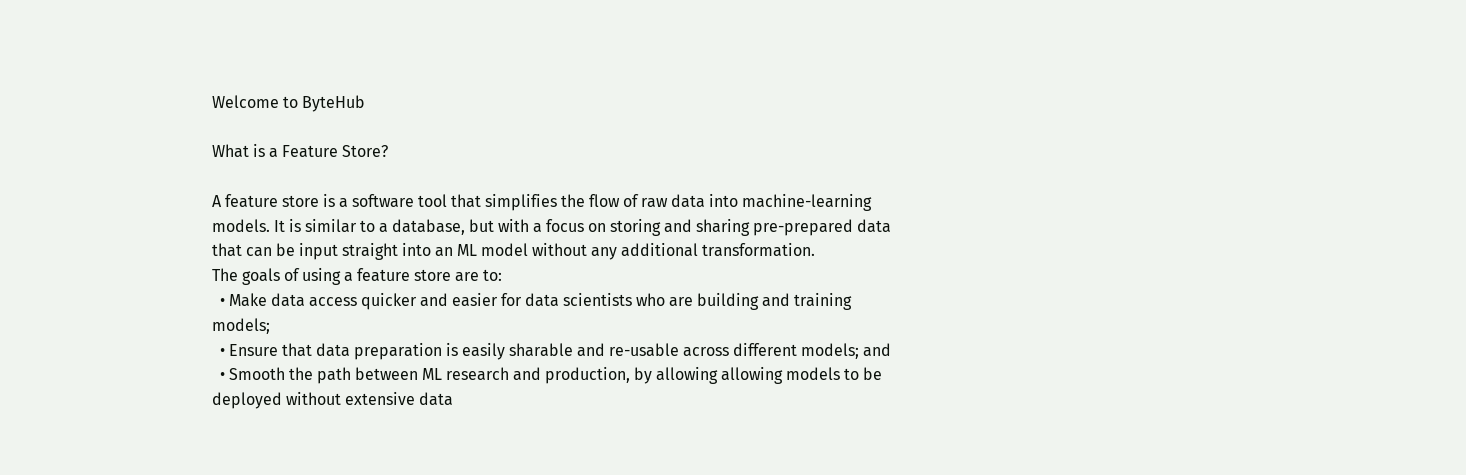Welcome to ByteHub

What is a Feature Store?

A feature store is a software tool that simplifies the flow of raw data into machine-learning models. It is similar to a database, but with a focus on storing and sharing pre-prepared data that can be input straight into an ML model without any additional transformation.
The goals of using a feature store are to:
  • Make data access quicker and easier for data scientists who are building and training models;
  • Ensure that data preparation is easily sharable and re-usable across different models; and
  • Smooth the path between ML research and production, by allowing allowing models to be deployed without extensive data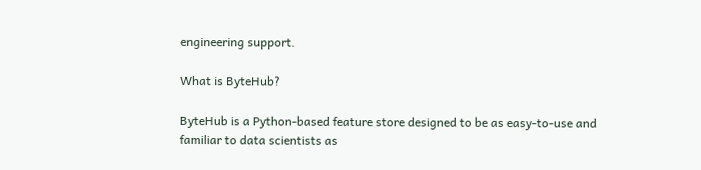engineering support.

What is ByteHub?

ByteHub is a Python-based feature store designed to be as easy-to-use and familiar to data scientists as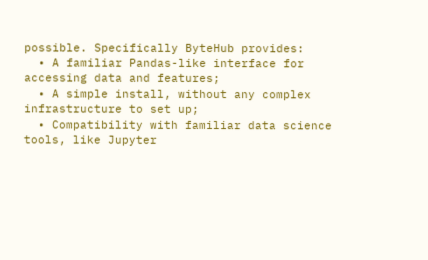possible. Specifically ByteHub provides:
  • A familiar Pandas-like interface for accessing data and features;
  • A simple install, without any complex infrastructure to set up;
  • Compatibility with familiar data science tools, like Jupyter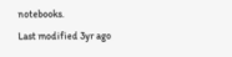notebooks.
Last modified 3yr ago